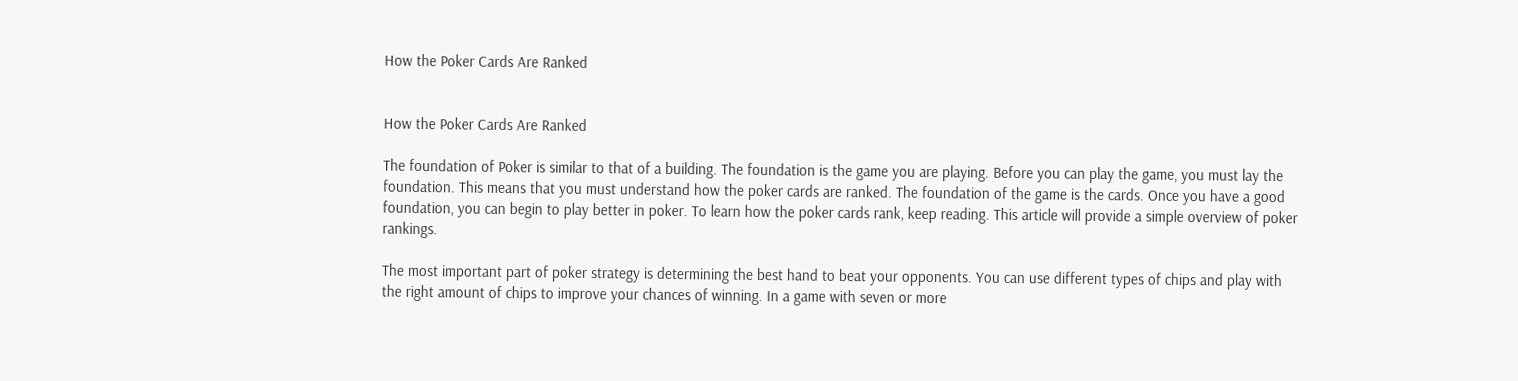How the Poker Cards Are Ranked


How the Poker Cards Are Ranked

The foundation of Poker is similar to that of a building. The foundation is the game you are playing. Before you can play the game, you must lay the foundation. This means that you must understand how the poker cards are ranked. The foundation of the game is the cards. Once you have a good foundation, you can begin to play better in poker. To learn how the poker cards rank, keep reading. This article will provide a simple overview of poker rankings.

The most important part of poker strategy is determining the best hand to beat your opponents. You can use different types of chips and play with the right amount of chips to improve your chances of winning. In a game with seven or more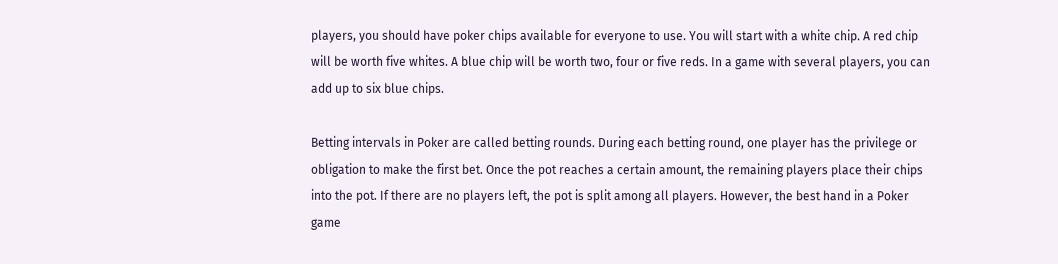players, you should have poker chips available for everyone to use. You will start with a white chip. A red chip will be worth five whites. A blue chip will be worth two, four or five reds. In a game with several players, you can add up to six blue chips.

Betting intervals in Poker are called betting rounds. During each betting round, one player has the privilege or obligation to make the first bet. Once the pot reaches a certain amount, the remaining players place their chips into the pot. If there are no players left, the pot is split among all players. However, the best hand in a Poker game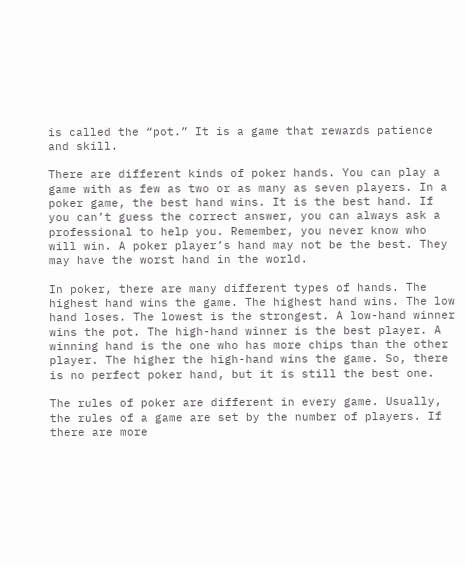is called the “pot.” It is a game that rewards patience and skill.

There are different kinds of poker hands. You can play a game with as few as two or as many as seven players. In a poker game, the best hand wins. It is the best hand. If you can’t guess the correct answer, you can always ask a professional to help you. Remember, you never know who will win. A poker player’s hand may not be the best. They may have the worst hand in the world.

In poker, there are many different types of hands. The highest hand wins the game. The highest hand wins. The low hand loses. The lowest is the strongest. A low-hand winner wins the pot. The high-hand winner is the best player. A winning hand is the one who has more chips than the other player. The higher the high-hand wins the game. So, there is no perfect poker hand, but it is still the best one.

The rules of poker are different in every game. Usually, the rules of a game are set by the number of players. If there are more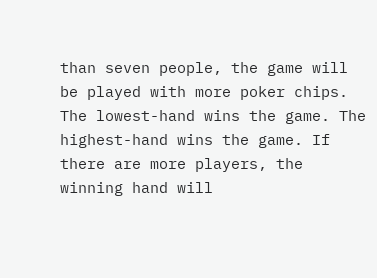than seven people, the game will be played with more poker chips. The lowest-hand wins the game. The highest-hand wins the game. If there are more players, the winning hand will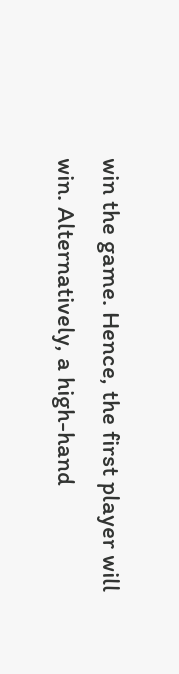win the game. Hence, the first player will win. Alternatively, a high-hand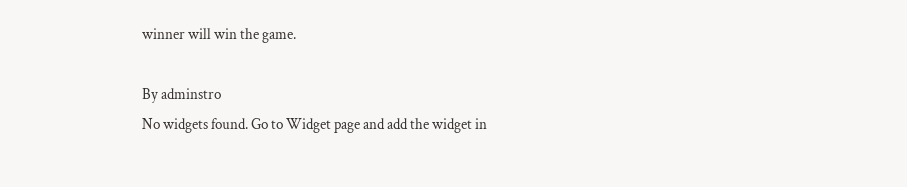winner will win the game.

By adminstro
No widgets found. Go to Widget page and add the widget in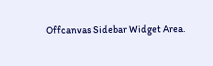Offcanvas Sidebar Widget Area.